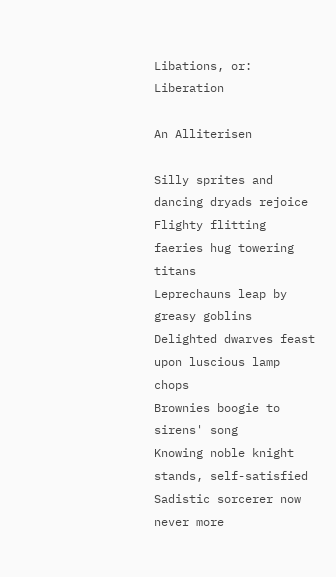Libations, or: Liberation

An Alliterisen

Silly sprites and dancing dryads rejoice
Flighty flitting faeries hug towering titans
Leprechauns leap by greasy goblins
Delighted dwarves feast upon luscious lamp chops
Brownies boogie to sirens' song
Knowing noble knight stands, self-satisfied
Sadistic sorcerer now never more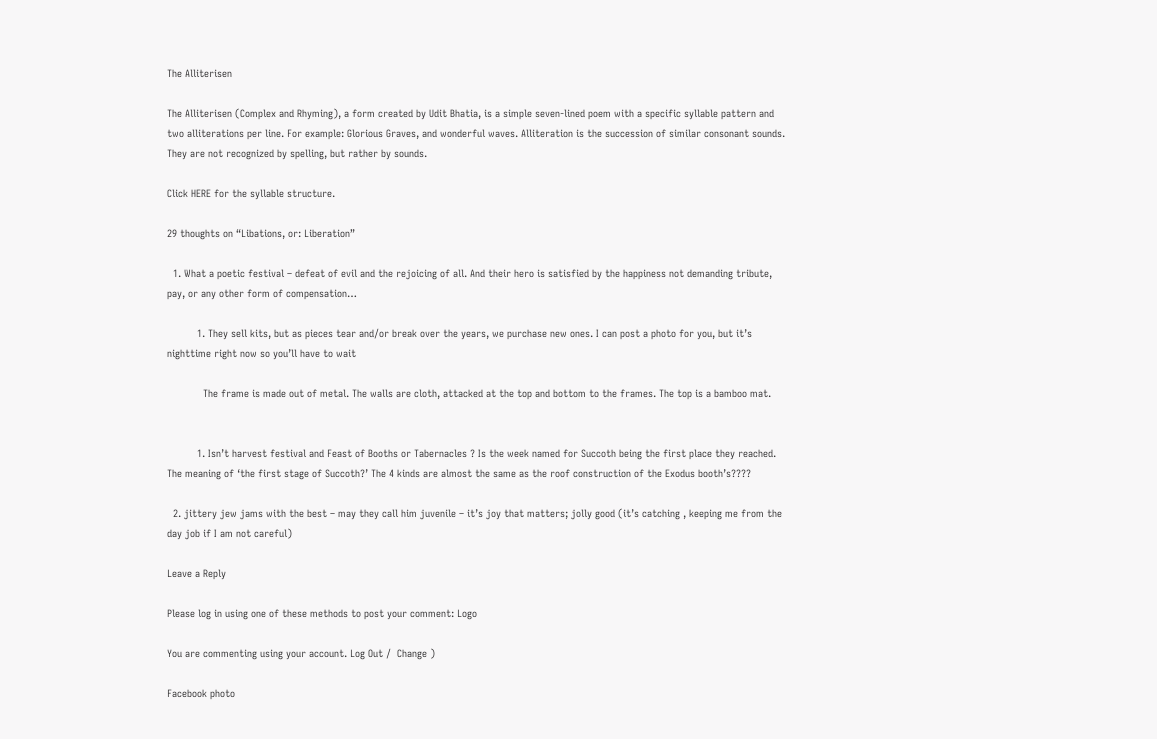The Alliterisen

The Alliterisen (Complex and Rhyming), a form created by Udit Bhatia, is a simple seven-lined poem with a specific syllable pattern and two alliterations per line. For example: Glorious Graves, and wonderful waves. Alliteration is the succession of similar consonant sounds. They are not recognized by spelling, but rather by sounds.

Click HERE for the syllable structure.

29 thoughts on “Libations, or: Liberation”

  1. What a poetic festival – defeat of evil and the rejoicing of all. And their hero is satisfied by the happiness not demanding tribute, pay, or any other form of compensation…

          1. They sell kits, but as pieces tear and/or break over the years, we purchase new ones. I can post a photo for you, but it’s nighttime right now so you’ll have to wait

            The frame is made out of metal. The walls are cloth, attacked at the top and bottom to the frames. The top is a bamboo mat.


          1. Isn’t harvest festival and Feast of Booths or Tabernacles ? Is the week named for Succoth being the first place they reached. The meaning of ‘the first stage of Succoth?’ The 4 kinds are almost the same as the roof construction of the Exodus booth’s????

  2. jittery jew jams with the best – may they call him juvenile – it’s joy that matters; jolly good (it’s catching , keeping me from the day job if I am not careful)

Leave a Reply

Please log in using one of these methods to post your comment: Logo

You are commenting using your account. Log Out /  Change )

Facebook photo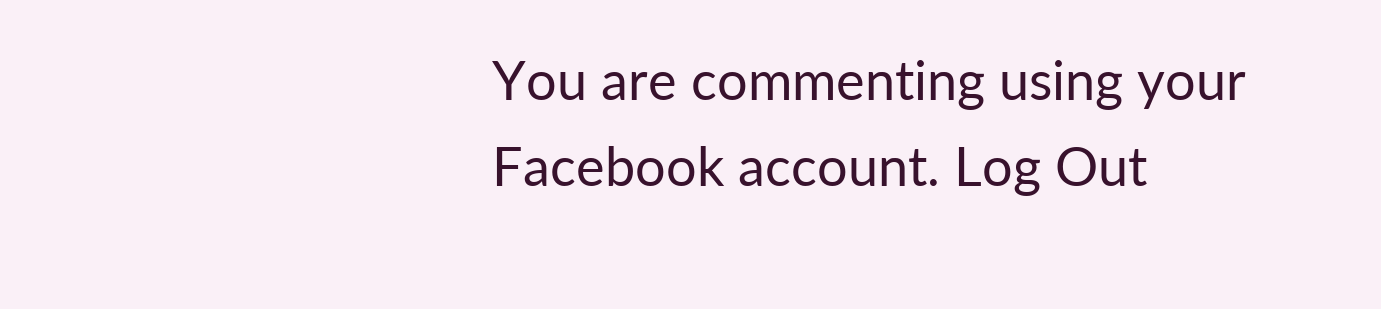You are commenting using your Facebook account. Log Out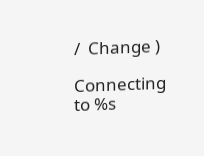/  Change )

Connecting to %s